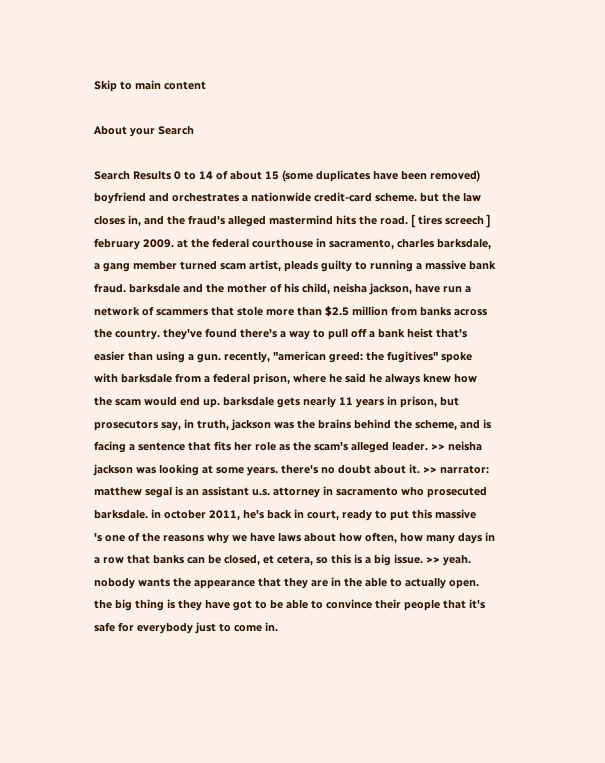Skip to main content

About your Search

Search Results 0 to 14 of about 15 (some duplicates have been removed)
boyfriend and orchestrates a nationwide credit-card scheme. but the law closes in, and the fraud's alleged mastermind hits the road. [ tires screech ] february 2009. at the federal courthouse in sacramento, charles barksdale, a gang member turned scam artist, pleads guilty to running a massive bank fraud. barksdale and the mother of his child, neisha jackson, have run a network of scammers that stole more than $2.5 million from banks across the country. they've found there's a way to pull off a bank heist that's easier than using a gun. recently, "american greed: the fugitives" spoke with barksdale from a federal prison, where he said he always knew how the scam would end up. barksdale gets nearly 11 years in prison, but prosecutors say, in truth, jackson was the brains behind the scheme, and is facing a sentence that fits her role as the scam's alleged leader. >> neisha jackson was looking at some years. there's no doubt about it. >> narrator: matthew segal is an assistant u.s. attorney in sacramento who prosecuted barksdale. in october 2011, he's back in court, ready to put this massive
's one of the reasons why we have laws about how often, how many days in a row that banks can be closed, et cetera, so this is a big issue. >> yeah. nobody wants the appearance that they are in the able to actually open. the big thing is they have got to be able to convince their people that it's safe for everybody just to come in.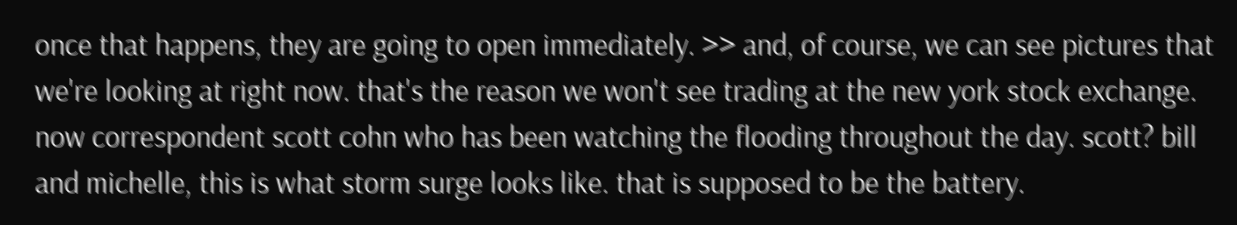once that happens, they are going to open immediately. >> and, of course, we can see pictures that we're looking at right now. that's the reason we won't see trading at the new york stock exchange. now correspondent scott cohn who has been watching the flooding throughout the day. scott? bill and michelle, this is what storm surge looks like. that is supposed to be the battery.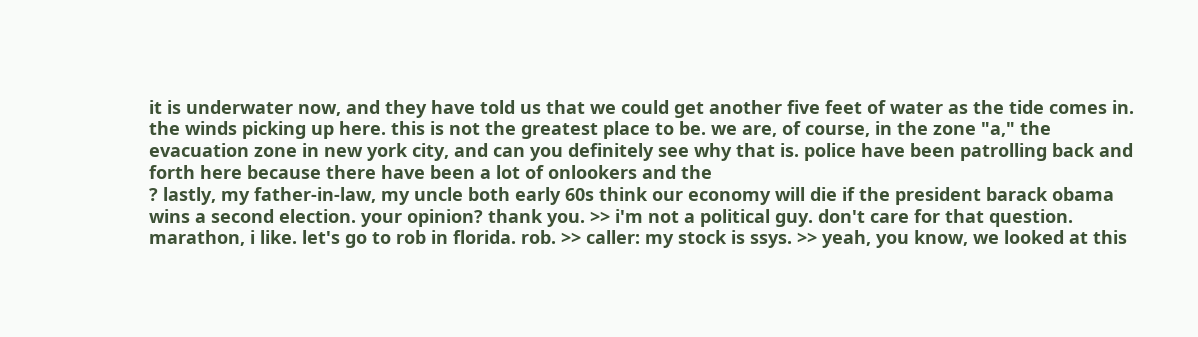it is underwater now, and they have told us that we could get another five feet of water as the tide comes in. the winds picking up here. this is not the greatest place to be. we are, of course, in the zone "a," the evacuation zone in new york city, and can you definitely see why that is. police have been patrolling back and forth here because there have been a lot of onlookers and the
? lastly, my father-in-law, my uncle both early 60s think our economy will die if the president barack obama wins a second election. your opinion? thank you. >> i'm not a political guy. don't care for that question. marathon, i like. let's go to rob in florida. rob. >> caller: my stock is ssys. >> yeah, you know, we looked at this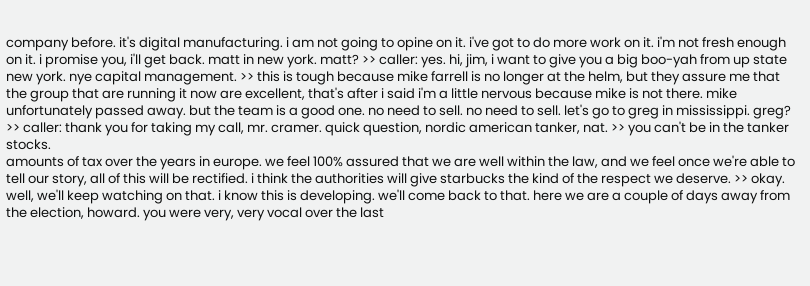company before. it's digital manufacturing. i am not going to opine on it. i've got to do more work on it. i'm not fresh enough on it. i promise you, i'll get back. matt in new york. matt? >> caller: yes. hi, jim, i want to give you a big boo-yah from up state new york. nye capital management. >> this is tough because mike farrell is no longer at the helm, but they assure me that the group that are running it now are excellent, that's after i said i'm a little nervous because mike is not there. mike unfortunately passed away. but the team is a good one. no need to sell. no need to sell. let's go to greg in mississippi. greg? >> caller: thank you for taking my call, mr. cramer. quick question, nordic american tanker, nat. >> you can't be in the tanker stocks.
amounts of tax over the years in europe. we feel 100% assured that we are well within the law, and we feel once we're able to tell our story, all of this will be rectified. i think the authorities will give starbucks the kind of the respect we deserve. >> okay. well, we'll keep watching on that. i know this is developing. we'll come back to that. here we are a couple of days away from the election, howard. you were very, very vocal over the last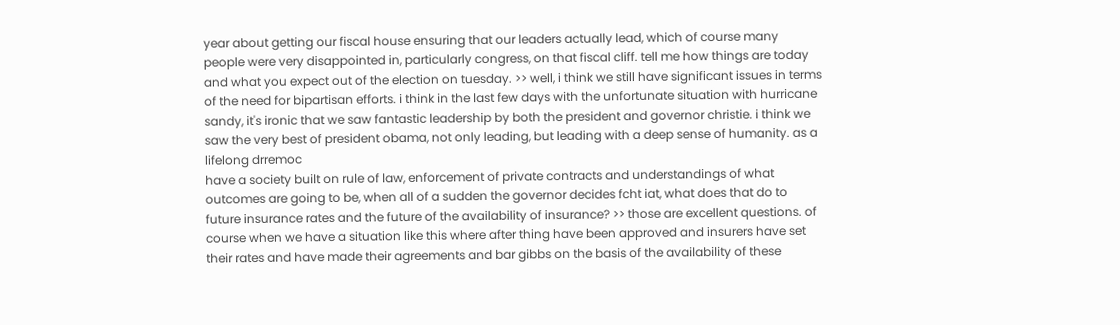year about getting our fiscal house ensuring that our leaders actually lead, which of course many people were very disappointed in, particularly congress, on that fiscal cliff. tell me how things are today and what you expect out of the election on tuesday. >> well, i think we still have significant issues in terms of the need for bipartisan efforts. i think in the last few days with the unfortunate situation with hurricane sandy, it's ironic that we saw fantastic leadership by both the president and governor christie. i think we saw the very best of president obama, not only leading, but leading with a deep sense of humanity. as a lifelong drremoc
have a society built on rule of law, enforcement of private contracts and understandings of what outcomes are going to be, when all of a sudden the governor decides fcht iat, what does that do to future insurance rates and the future of the availability of insurance? >> those are excellent questions. of course when we have a situation like this where after thing have been approved and insurers have set their rates and have made their agreements and bar gibbs on the basis of the availability of these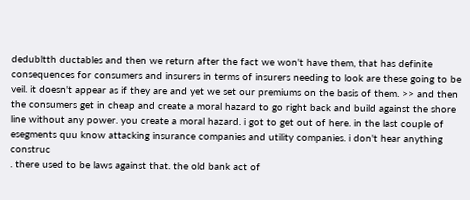dedubltth ductables and then we return after the fact we won't have them, that has definite consequences for consumers and insurers in terms of insurers needing to look are these going to be veil. it doesn't appear as if they are and yet we set our premiums on the basis of them. >> and then the consumers get in cheap and create a moral hazard to go right back and build against the shore line without any power. you create a moral hazard. i got to get out of here. in the last couple of esegments quu know attacking insurance companies and utility companies. i don't hear anything construc
. there used to be laws against that. the old bank act of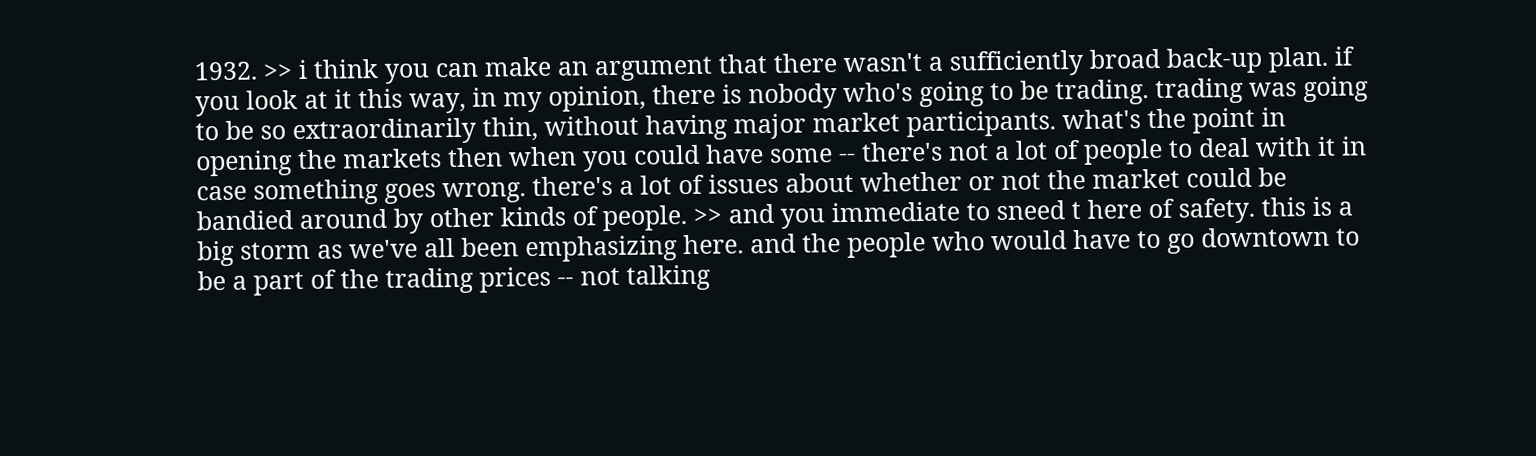1932. >> i think you can make an argument that there wasn't a sufficiently broad back-up plan. if you look at it this way, in my opinion, there is nobody who's going to be trading. trading was going to be so extraordinarily thin, without having major market participants. what's the point in opening the markets then when you could have some -- there's not a lot of people to deal with it in case something goes wrong. there's a lot of issues about whether or not the market could be bandied around by other kinds of people. >> and you immediate to sneed t here of safety. this is a big storm as we've all been emphasizing here. and the people who would have to go downtown to be a part of the trading prices -- not talking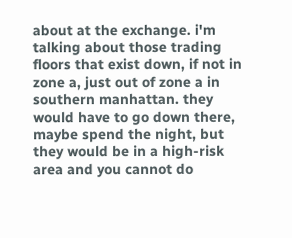about at the exchange. i'm talking about those trading floors that exist down, if not in zone a, just out of zone a in southern manhattan. they would have to go down there, maybe spend the night, but they would be in a high-risk area and you cannot do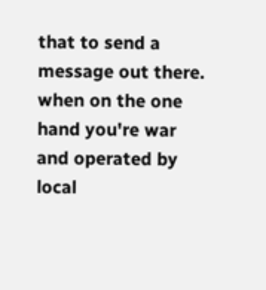that to send a message out there. when on the one hand you're war
and operated by local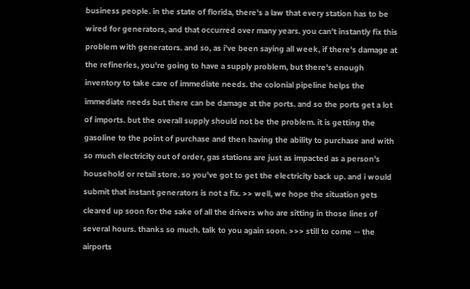business people. in the state of florida, there's a law that every station has to be wired for generators, and that occurred over many years. you can't instantly fix this problem with generators. and so, as i've been saying all week, if there's damage at the refineries, you're going to have a supply problem, but there's enough inventory to take care of immediate needs. the colonial pipeline helps the immediate needs but there can be damage at the ports. and so the ports get a lot of imports. but the overall supply should not be the problem. it is getting the gasoline to the point of purchase and then having the ability to purchase and with so much electricity out of order, gas stations are just as impacted as a person's household or retail store. so you've got to get the electricity back up. and i would submit that instant generators is not a fix. >> well, we hope the situation gets cleared up soon for the sake of all the drivers who are sitting in those lines of several hours. thanks so much. talk to you again soon. >>> still to come -- the airports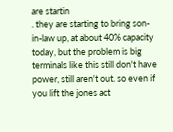are startin
. they are starting to bring son-in-law up, at about 40% capacity today, but the problem is big terminals like this still don't have power, still aren't out. so even if you lift the jones act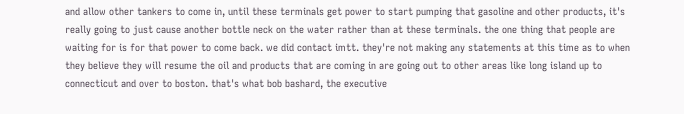and allow other tankers to come in, until these terminals get power to start pumping that gasoline and other products, it's really going to just cause another bottle neck on the water rather than at these terminals. the one thing that people are waiting for is for that power to come back. we did contact imtt. they're not making any statements at this time as to when they believe they will resume the oil and products that are coming in are going out to other areas like long island up to connecticut and over to boston. that's what bob bashard, the executive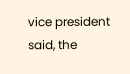vice president said, the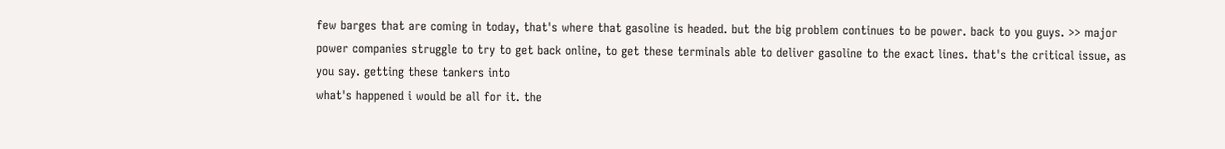few barges that are coming in today, that's where that gasoline is headed. but the big problem continues to be power. back to you guys. >> major power companies struggle to try to get back online, to get these terminals able to deliver gasoline to the exact lines. that's the critical issue, as you say. getting these tankers into
what's happened i would be all for it. the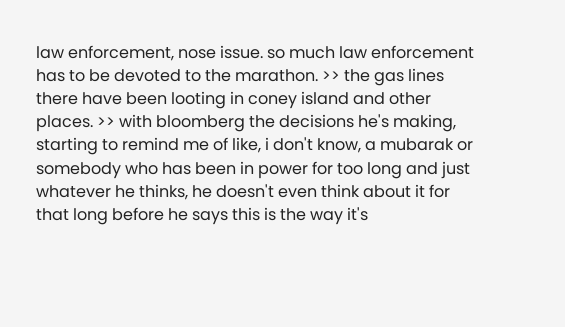law enforcement, nose issue. so much law enforcement has to be devoted to the marathon. >> the gas lines there have been looting in coney island and other places. >> with bloomberg the decisions he's making, starting to remind me of like, i don't know, a mubarak or somebody who has been in power for too long and just whatever he thinks, he doesn't even think about it for that long before he says this is the way it's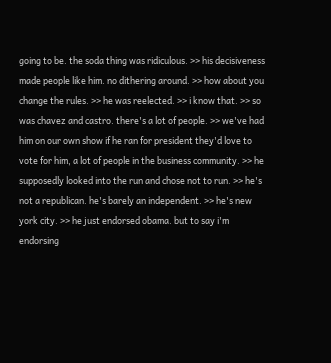going to be. the soda thing was ridiculous. >> his decisiveness made people like him. no dithering around. >> how about you change the rules. >> he was reelected. >> i know that. >> so was chavez and castro. there's a lot of people. >> we've had him on our own show if he ran for president they'd love to vote for him, a lot of people in the business community. >> he supposedly looked into the run and chose not to run. >> he's not a republican. he's barely an independent. >> he's new york city. >> he just endorsed obama. but to say i'm endorsing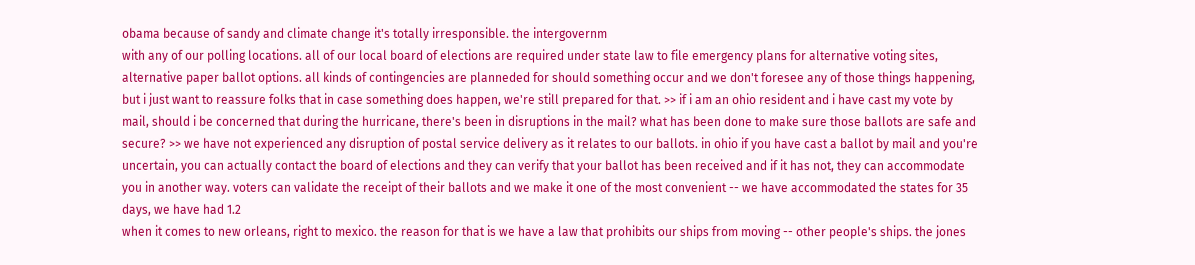obama because of sandy and climate change it's totally irresponsible. the intergovernm
with any of our polling locations. all of our local board of elections are required under state law to file emergency plans for alternative voting sites, alternative paper ballot options. all kinds of contingencies are planneded for should something occur and we don't foresee any of those things happening, but i just want to reassure folks that in case something does happen, we're still prepared for that. >> if i am an ohio resident and i have cast my vote by mail, should i be concerned that during the hurricane, there's been in disruptions in the mail? what has been done to make sure those ballots are safe and secure? >> we have not experienced any disruption of postal service delivery as it relates to our ballots. in ohio if you have cast a ballot by mail and you're uncertain, you can actually contact the board of elections and they can verify that your ballot has been received and if it has not, they can accommodate you in another way. voters can validate the receipt of their ballots and we make it one of the most convenient -- we have accommodated the states for 35 days, we have had 1.2
when it comes to new orleans, right to mexico. the reason for that is we have a law that prohibits our ships from moving -- other people's ships. the jones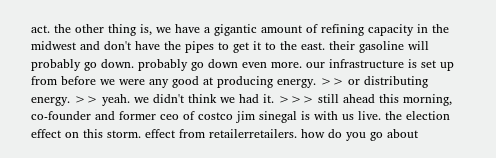act. the other thing is, we have a gigantic amount of refining capacity in the midwest and don't have the pipes to get it to the east. their gasoline will probably go down. probably go down even more. our infrastructure is set up from before we were any good at producing energy. >> or distributing energy. >> yeah. we didn't think we had it. >>> still ahead this morning, co-founder and former ceo of costco jim sinegal is with us live. the election effect on this storm. effect from retailerretailers. how do you go about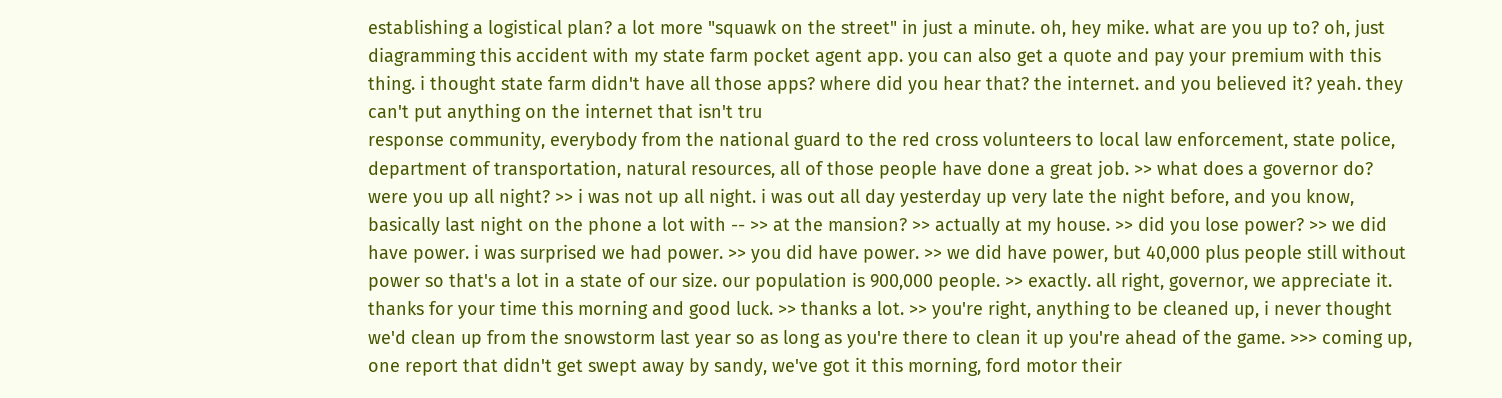establishing a logistical plan? a lot more "squawk on the street" in just a minute. oh, hey mike. what are you up to? oh, just diagramming this accident with my state farm pocket agent app. you can also get a quote and pay your premium with this thing. i thought state farm didn't have all those apps? where did you hear that? the internet. and you believed it? yeah. they can't put anything on the internet that isn't tru
response community, everybody from the national guard to the red cross volunteers to local law enforcement, state police, department of transportation, natural resources, all of those people have done a great job. >> what does a governor do? were you up all night? >> i was not up all night. i was out all day yesterday up very late the night before, and you know, basically last night on the phone a lot with -- >> at the mansion? >> actually at my house. >> did you lose power? >> we did have power. i was surprised we had power. >> you did have power. >> we did have power, but 40,000 plus people still without power so that's a lot in a state of our size. our population is 900,000 people. >> exactly. all right, governor, we appreciate it. thanks for your time this morning and good luck. >> thanks a lot. >> you're right, anything to be cleaned up, i never thought we'd clean up from the snowstorm last year so as long as you're there to clean it up you're ahead of the game. >>> coming up, one report that didn't get swept away by sandy, we've got it this morning, ford motor their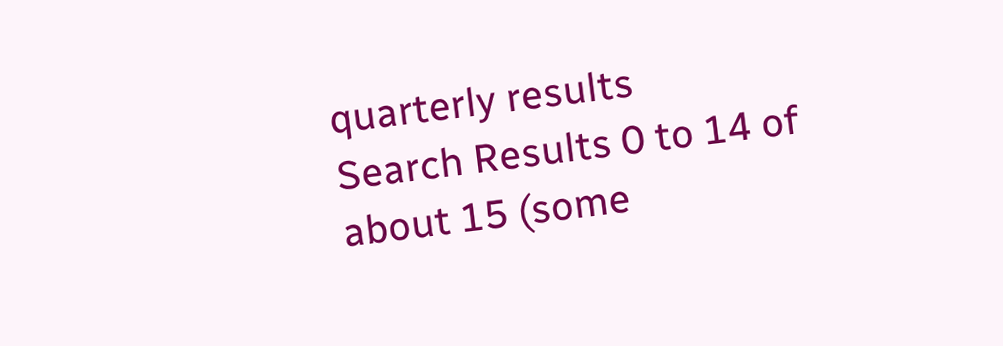quarterly results
Search Results 0 to 14 of about 15 (some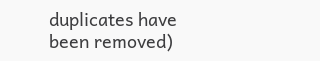duplicates have been removed)